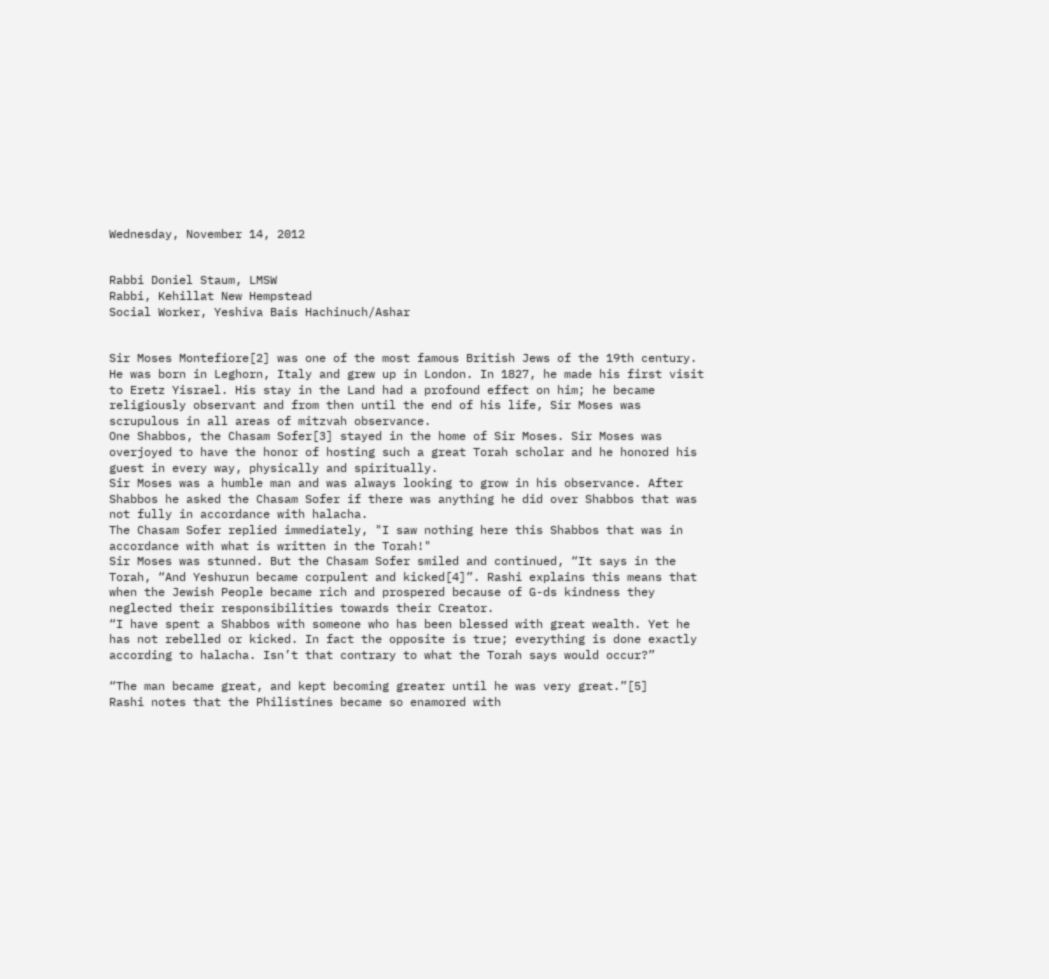Wednesday, November 14, 2012


Rabbi Doniel Staum, LMSW
Rabbi, Kehillat New Hempstead
Social Worker, Yeshiva Bais Hachinuch/Ashar


Sir Moses Montefiore[2] was one of the most famous British Jews of the 19th century. He was born in Leghorn, Italy and grew up in London. In 1827, he made his first visit to Eretz Yisrael. His stay in the Land had a profound effect on him; he became religiously observant and from then until the end of his life, Sir Moses was scrupulous in all areas of mitzvah observance.
One Shabbos, the Chasam Sofer[3] stayed in the home of Sir Moses. Sir Moses was overjoyed to have the honor of hosting such a great Torah scholar and he honored his guest in every way, physically and spiritually.
Sir Moses was a humble man and was always looking to grow in his observance. After Shabbos he asked the Chasam Sofer if there was anything he did over Shabbos that was not fully in accordance with halacha.
The Chasam Sofer replied immediately, "I saw nothing here this Shabbos that was in accordance with what is written in the Torah!"
Sir Moses was stunned. But the Chasam Sofer smiled and continued, “It says in the Torah, “And Yeshurun became corpulent and kicked[4]”. Rashi explains this means that when the Jewish People became rich and prospered because of G-ds kindness they neglected their responsibilities towards their Creator.
“I have spent a Shabbos with someone who has been blessed with great wealth. Yet he has not rebelled or kicked. In fact the opposite is true; everything is done exactly according to halacha. Isn’t that contrary to what the Torah says would occur?”

“The man became great, and kept becoming greater until he was very great.”[5]
Rashi notes that the Philistines became so enamored with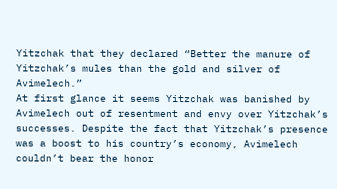Yitzchak that they declared “Better the manure of Yitzchak’s mules than the gold and silver of Avimelech.”
At first glance it seems Yitzchak was banished by Avimelech out of resentment and envy over Yitzchak’s successes. Despite the fact that Yitzchak’s presence was a boost to his country’s economy, Avimelech couldn’t bear the honor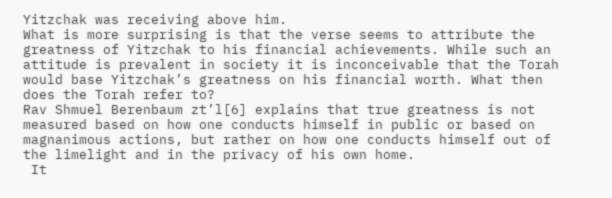Yitzchak was receiving above him.
What is more surprising is that the verse seems to attribute the greatness of Yitzchak to his financial achievements. While such an attitude is prevalent in society it is inconceivable that the Torah would base Yitzchak’s greatness on his financial worth. What then does the Torah refer to?
Rav Shmuel Berenbaum zt’l[6] explains that true greatness is not measured based on how one conducts himself in public or based on magnanimous actions, but rather on how one conducts himself out of the limelight and in the privacy of his own home.
 It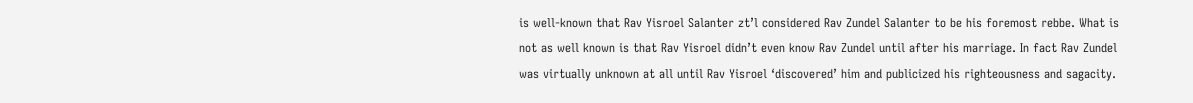is well-known that Rav Yisroel Salanter zt’l considered Rav Zundel Salanter to be his foremost rebbe. What is not as well known is that Rav Yisroel didn’t even know Rav Zundel until after his marriage. In fact Rav Zundel was virtually unknown at all until Rav Yisroel ‘discovered’ him and publicized his righteousness and sagacity.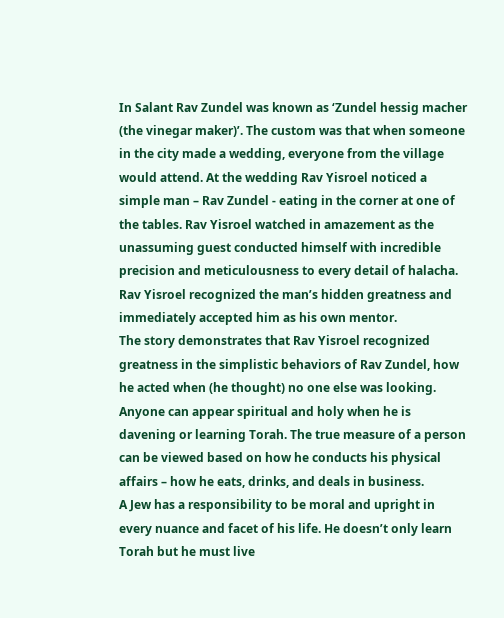In Salant Rav Zundel was known as ‘Zundel hessig macher (the vinegar maker)’. The custom was that when someone in the city made a wedding, everyone from the village would attend. At the wedding Rav Yisroel noticed a simple man – Rav Zundel - eating in the corner at one of the tables. Rav Yisroel watched in amazement as the unassuming guest conducted himself with incredible precision and meticulousness to every detail of halacha. Rav Yisroel recognized the man’s hidden greatness and immediately accepted him as his own mentor.
The story demonstrates that Rav Yisroel recognized greatness in the simplistic behaviors of Rav Zundel, how he acted when (he thought) no one else was looking. Anyone can appear spiritual and holy when he is davening or learning Torah. The true measure of a person can be viewed based on how he conducts his physical affairs – how he eats, drinks, and deals in business.
A Jew has a responsibility to be moral and upright in every nuance and facet of his life. He doesn’t only learn Torah but he must live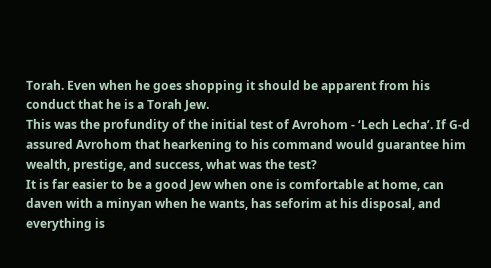Torah. Even when he goes shopping it should be apparent from his conduct that he is a Torah Jew.
This was the profundity of the initial test of Avrohom - ‘Lech Lecha’. If G-d assured Avrohom that hearkening to his command would guarantee him wealth, prestige, and success, what was the test?
It is far easier to be a good Jew when one is comfortable at home, can daven with a minyan when he wants, has seforim at his disposal, and everything is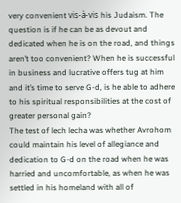very convenient vis-à-vis his Judaism. The question is if he can be as devout and dedicated when he is on the road, and things aren’t too convenient? When he is successful in business and lucrative offers tug at him and it’s time to serve G-d, is he able to adhere to his spiritual responsibilities at the cost of greater personal gain?
The test of lech lecha was whether Avrohom could maintain his level of allegiance and dedication to G-d on the road when he was harried and uncomfortable, as when he was settled in his homeland with all of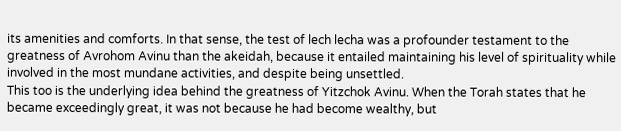its amenities and comforts. In that sense, the test of lech lecha was a profounder testament to the greatness of Avrohom Avinu than the akeidah, because it entailed maintaining his level of spirituality while involved in the most mundane activities, and despite being unsettled.
This too is the underlying idea behind the greatness of Yitzchok Avinu. When the Torah states that he became exceedingly great, it was not because he had become wealthy, but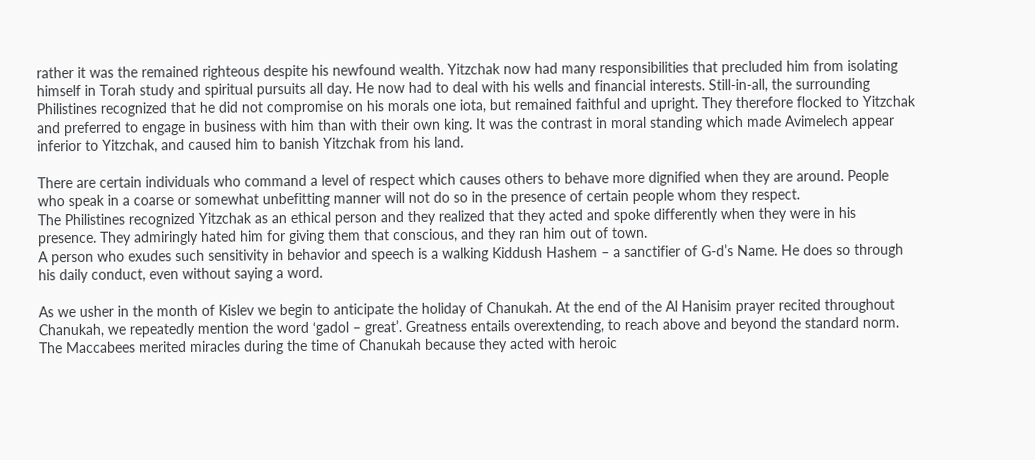rather it was the remained righteous despite his newfound wealth. Yitzchak now had many responsibilities that precluded him from isolating himself in Torah study and spiritual pursuits all day. He now had to deal with his wells and financial interests. Still-in-all, the surrounding Philistines recognized that he did not compromise on his morals one iota, but remained faithful and upright. They therefore flocked to Yitzchak and preferred to engage in business with him than with their own king. It was the contrast in moral standing which made Avimelech appear inferior to Yitzchak, and caused him to banish Yitzchak from his land.

There are certain individuals who command a level of respect which causes others to behave more dignified when they are around. People who speak in a coarse or somewhat unbefitting manner will not do so in the presence of certain people whom they respect.
The Philistines recognized Yitzchak as an ethical person and they realized that they acted and spoke differently when they were in his presence. They admiringly hated him for giving them that conscious, and they ran him out of town.
A person who exudes such sensitivity in behavior and speech is a walking Kiddush Hashem – a sanctifier of G-d’s Name. He does so through his daily conduct, even without saying a word.

As we usher in the month of Kislev we begin to anticipate the holiday of Chanukah. At the end of the Al Hanisim prayer recited throughout Chanukah, we repeatedly mention the word ‘gadol – great’. Greatness entails overextending, to reach above and beyond the standard norm.
The Maccabees merited miracles during the time of Chanukah because they acted with heroic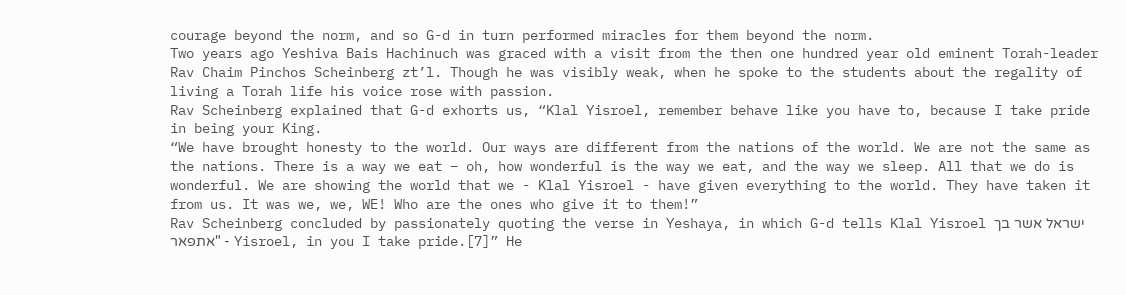courage beyond the norm, and so G-d in turn performed miracles for them beyond the norm.
Two years ago Yeshiva Bais Hachinuch was graced with a visit from the then one hundred year old eminent Torah-leader Rav Chaim Pinchos Scheinberg zt’l. Though he was visibly weak, when he spoke to the students about the regality of living a Torah life his voice rose with passion.
Rav Scheinberg explained that G-d exhorts us, “Klal Yisroel, remember behave like you have to, because I take pride in being your King.
“We have brought honesty to the world. Our ways are different from the nations of the world. We are not the same as the nations. There is a way we eat – oh, how wonderful is the way we eat, and the way we sleep. All that we do is wonderful. We are showing the world that we - Klal Yisroel - have given everything to the world. They have taken it from us. It was we, we, WE! Who are the ones who give it to them!”
Rav Scheinberg concluded by passionately quoting the verse in Yeshaya, in which G-d tells Klal Yisroel ישראל אשר בך אתפאר" - Yisroel, in you I take pride.[7]” He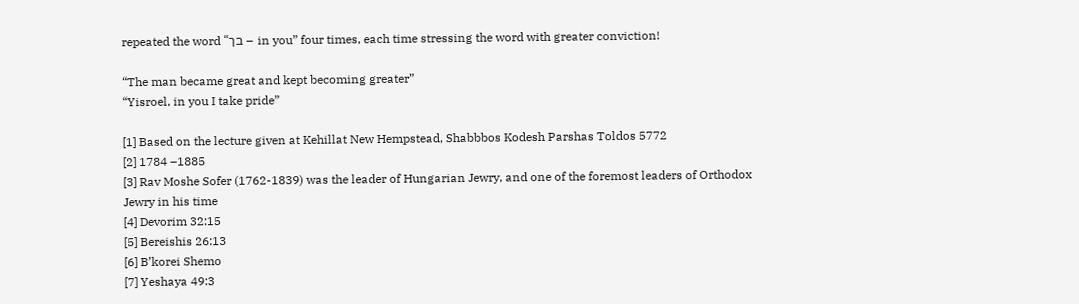repeated the word “בך – in you” four times, each time stressing the word with greater conviction!

“The man became great and kept becoming greater”
“Yisroel, in you I take pride”

[1] Based on the lecture given at Kehillat New Hempstead, Shabbbos Kodesh Parshas Toldos 5772
[2] 1784 –1885
[3] Rav Moshe Sofer (1762-1839) was the leader of Hungarian Jewry, and one of the foremost leaders of Orthodox Jewry in his time
[4] Devorim 32:15
[5] Bereishis 26:13
[6] B’korei Shemo
[7] Yeshaya 49:3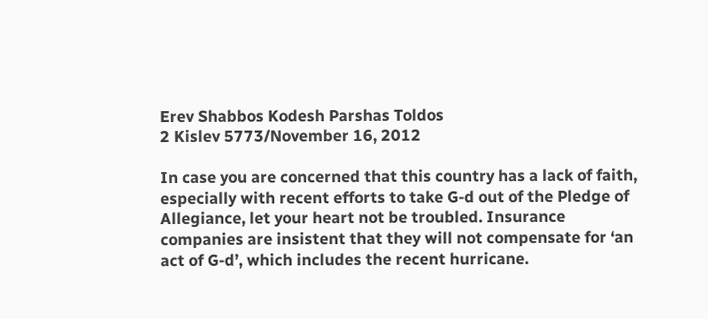Erev Shabbos Kodesh Parshas Toldos
2 Kislev 5773/November 16, 2012

In case you are concerned that this country has a lack of faith, especially with recent efforts to take G-d out of the Pledge of Allegiance, let your heart not be troubled. Insurance companies are insistent that they will not compensate for ‘an act of G-d’, which includes the recent hurricane.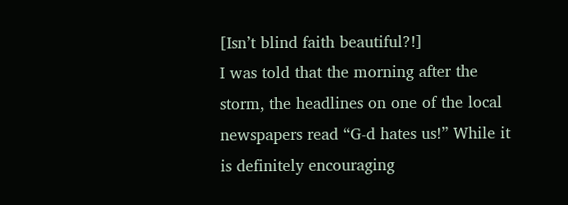[Isn’t blind faith beautiful?!]
I was told that the morning after the storm, the headlines on one of the local newspapers read “G-d hates us!” While it is definitely encouraging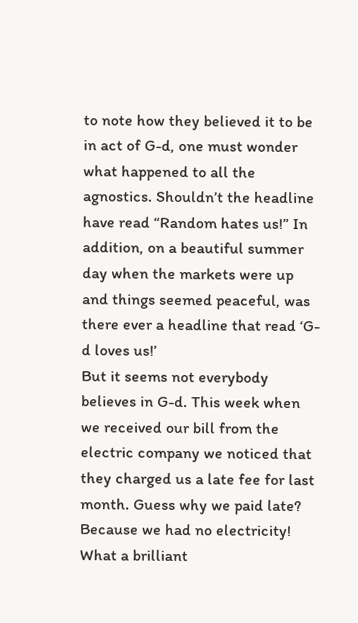to note how they believed it to be in act of G-d, one must wonder what happened to all the agnostics. Shouldn’t the headline have read “Random hates us!” In addition, on a beautiful summer day when the markets were up and things seemed peaceful, was there ever a headline that read ‘G-d loves us!’
But it seems not everybody believes in G-d. This week when we received our bill from the electric company we noticed that they charged us a late fee for last month. Guess why we paid late? Because we had no electricity! What a brilliant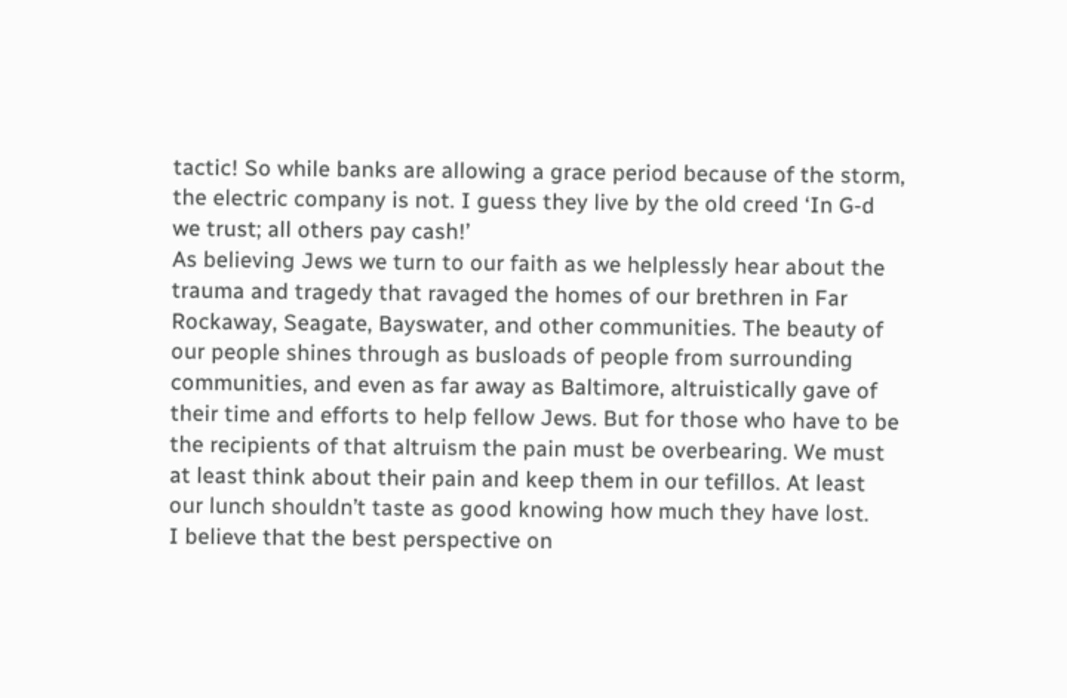tactic! So while banks are allowing a grace period because of the storm, the electric company is not. I guess they live by the old creed ‘In G-d we trust; all others pay cash!’
As believing Jews we turn to our faith as we helplessly hear about the trauma and tragedy that ravaged the homes of our brethren in Far Rockaway, Seagate, Bayswater, and other communities. The beauty of our people shines through as busloads of people from surrounding communities, and even as far away as Baltimore, altruistically gave of their time and efforts to help fellow Jews. But for those who have to be the recipients of that altruism the pain must be overbearing. We must at least think about their pain and keep them in our tefillos. At least our lunch shouldn’t taste as good knowing how much they have lost.
I believe that the best perspective on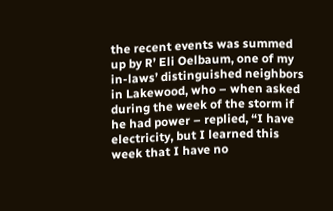the recent events was summed up by R’ Eli Oelbaum, one of my in-laws’ distinguished neighbors in Lakewood, who – when asked during the week of the storm if he had power – replied, “I have electricity, but I learned this week that I have no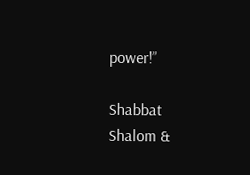power!”

Shabbat Shalom &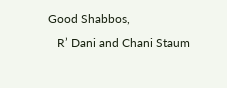Good Shabbos,
   R’ Dani and Chani Staum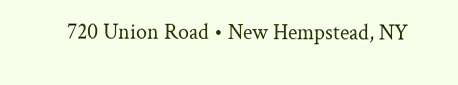720 Union Road • New Hempstead, NY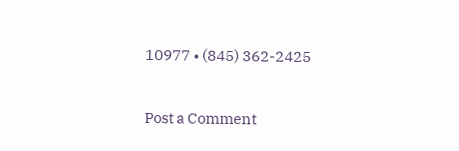10977 • (845) 362-2425


Post a Comment